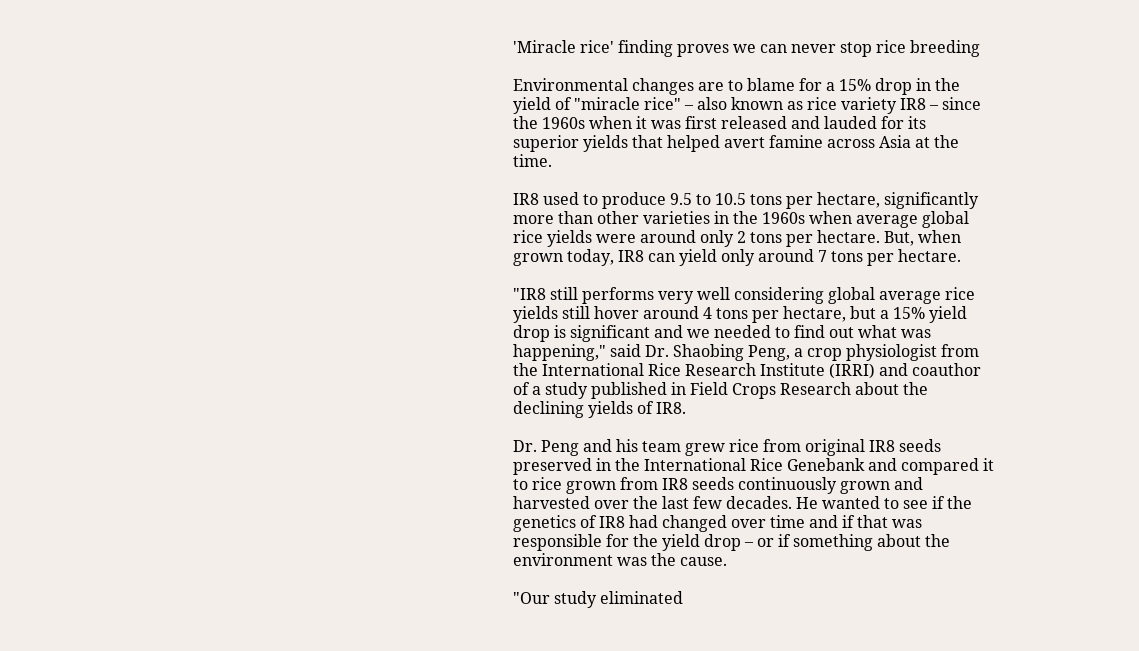'Miracle rice' finding proves we can never stop rice breeding

Environmental changes are to blame for a 15% drop in the yield of "miracle rice" – also known as rice variety IR8 – since the 1960s when it was first released and lauded for its superior yields that helped avert famine across Asia at the time.

IR8 used to produce 9.5 to 10.5 tons per hectare, significantly more than other varieties in the 1960s when average global rice yields were around only 2 tons per hectare. But, when grown today, IR8 can yield only around 7 tons per hectare.

"IR8 still performs very well considering global average rice yields still hover around 4 tons per hectare, but a 15% yield drop is significant and we needed to find out what was happening," said Dr. Shaobing Peng, a crop physiologist from the International Rice Research Institute (IRRI) and coauthor of a study published in Field Crops Research about the declining yields of IR8.

Dr. Peng and his team grew rice from original IR8 seeds preserved in the International Rice Genebank and compared it to rice grown from IR8 seeds continuously grown and harvested over the last few decades. He wanted to see if the genetics of IR8 had changed over time and if that was responsible for the yield drop – or if something about the environment was the cause.

"Our study eliminated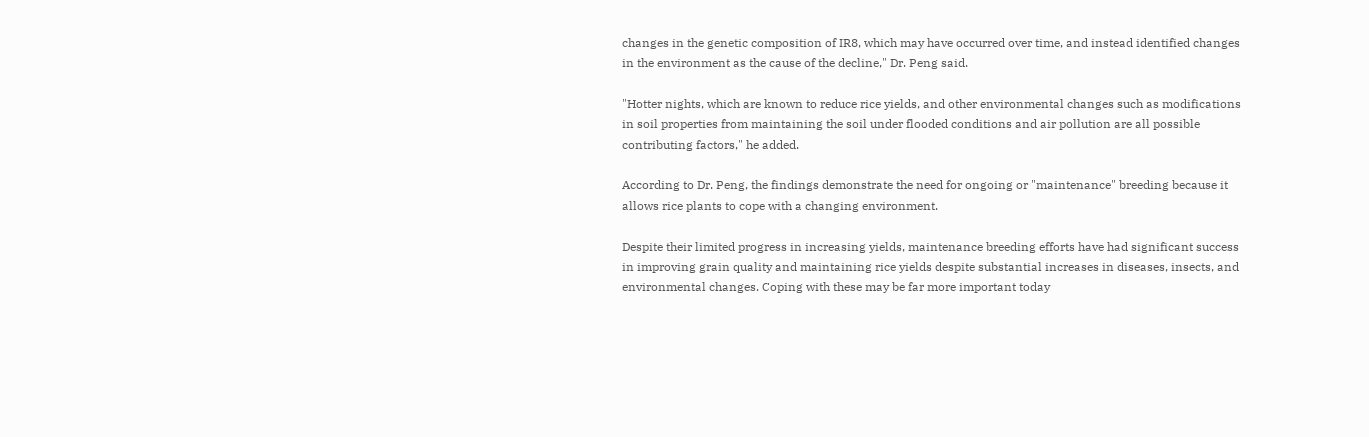changes in the genetic composition of IR8, which may have occurred over time, and instead identified changes in the environment as the cause of the decline," Dr. Peng said.

"Hotter nights, which are known to reduce rice yields, and other environmental changes such as modifications in soil properties from maintaining the soil under flooded conditions and air pollution are all possible contributing factors," he added.

According to Dr. Peng, the findings demonstrate the need for ongoing or "maintenance" breeding because it allows rice plants to cope with a changing environment.

Despite their limited progress in increasing yields, maintenance breeding efforts have had significant success in improving grain quality and maintaining rice yields despite substantial increases in diseases, insects, and environmental changes. Coping with these may be far more important today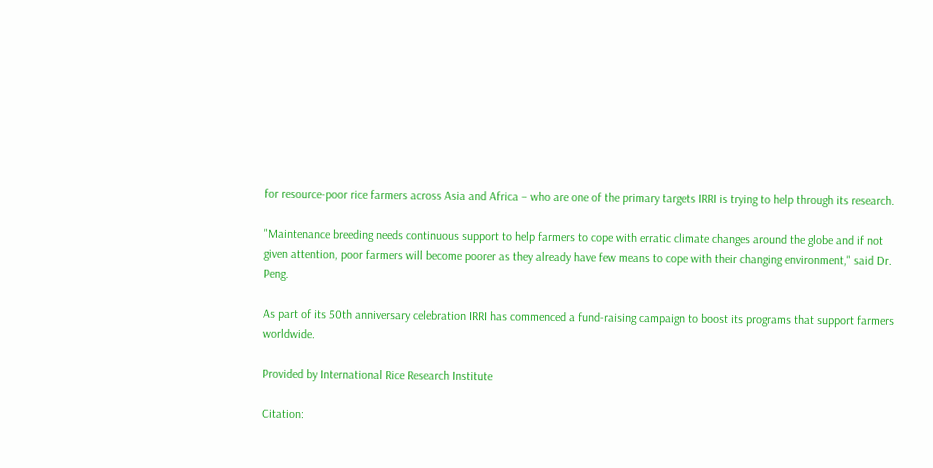for resource-poor rice farmers across Asia and Africa – who are one of the primary targets IRRI is trying to help through its research.

"Maintenance breeding needs continuous support to help farmers to cope with erratic climate changes around the globe and if not given attention, poor farmers will become poorer as they already have few means to cope with their changing environment," said Dr. Peng.

As part of its 50th anniversary celebration IRRI has commenced a fund-raising campaign to boost its programs that support farmers worldwide.

Provided by International Rice Research Institute

Citation: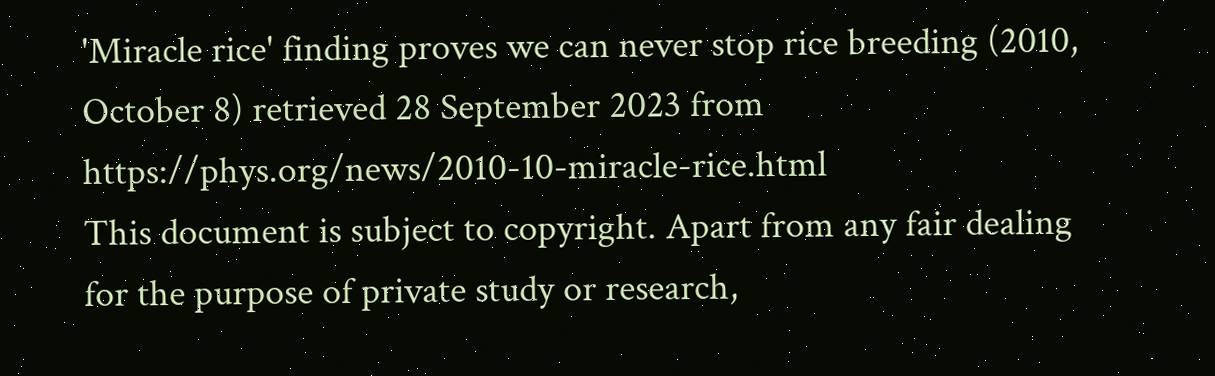'Miracle rice' finding proves we can never stop rice breeding (2010, October 8) retrieved 28 September 2023 from https://phys.org/news/2010-10-miracle-rice.html
This document is subject to copyright. Apart from any fair dealing for the purpose of private study or research,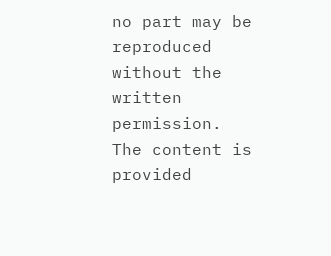no part may be reproduced without the written permission. The content is provided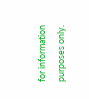for information purposes only.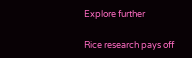Explore further

Rice research pays off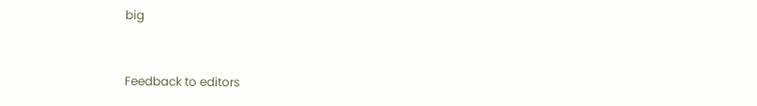big


Feedback to editors